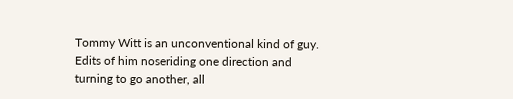Tommy Witt is an unconventional kind of guy. Edits of him noseriding one direction and turning to go another, all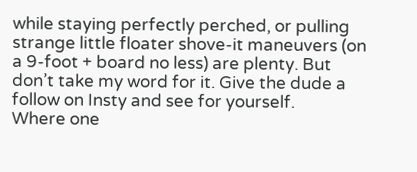while staying perfectly perched, or pulling strange little floater shove-it maneuvers (on a 9-foot + board no less) are plenty. But don’t take my word for it. Give the dude a follow on Insty and see for yourself.
Where one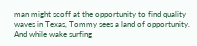man might scoff at the opportunity to find quality waves in Texas, Tommy sees a land of opportunity. And while wake surfing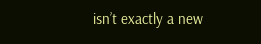isn’t exactly a new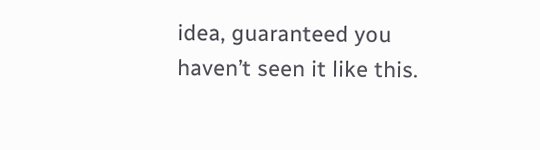idea, guaranteed you haven’t seen it like this.